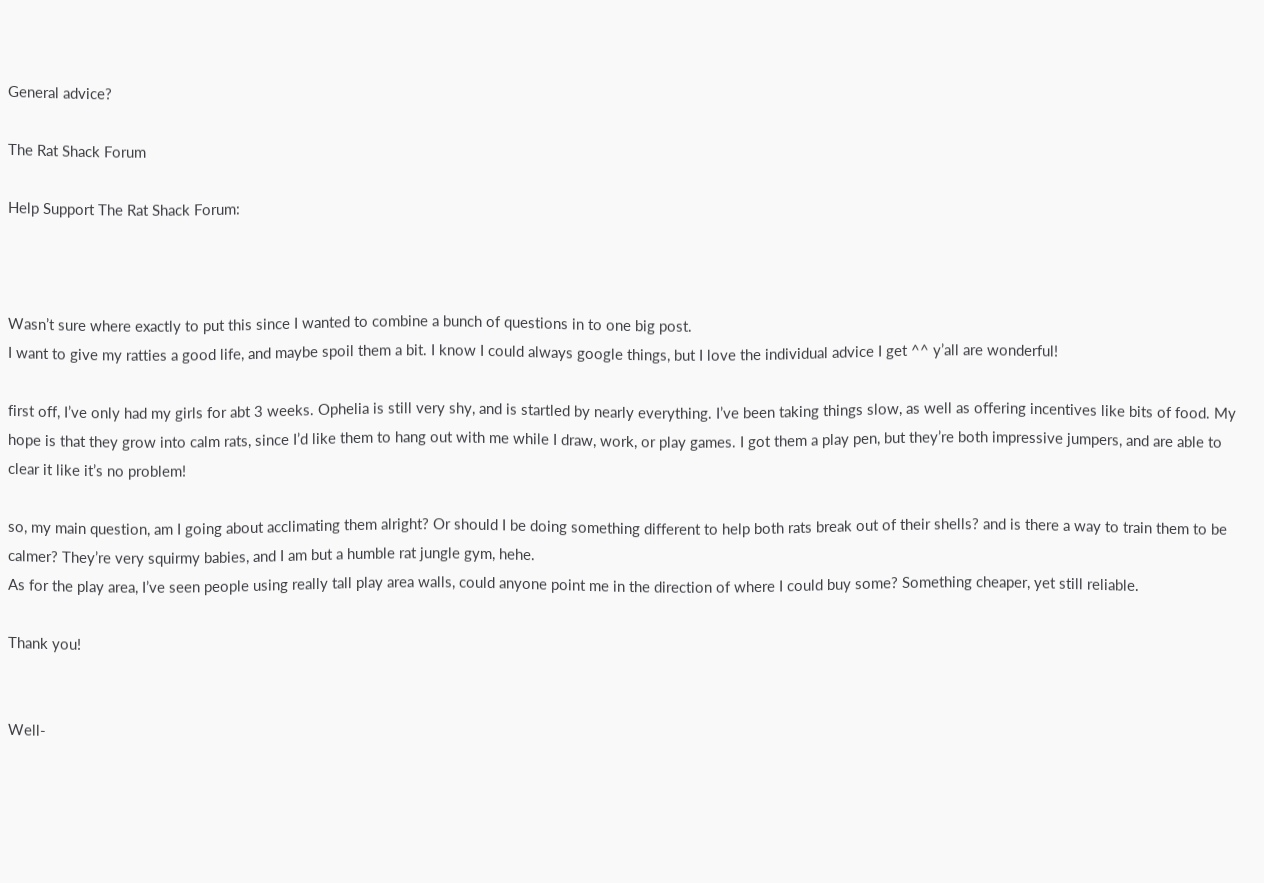General advice?

The Rat Shack Forum

Help Support The Rat Shack Forum:



Wasn’t sure where exactly to put this since I wanted to combine a bunch of questions in to one big post.
I want to give my ratties a good life, and maybe spoil them a bit. I know I could always google things, but I love the individual advice I get ^^ y’all are wonderful!

first off, I’ve only had my girls for abt 3 weeks. Ophelia is still very shy, and is startled by nearly everything. I’ve been taking things slow, as well as offering incentives like bits of food. My hope is that they grow into calm rats, since I’d like them to hang out with me while I draw, work, or play games. I got them a play pen, but they’re both impressive jumpers, and are able to clear it like it’s no problem!

so, my main question, am I going about acclimating them alright? Or should I be doing something different to help both rats break out of their shells? and is there a way to train them to be calmer? They’re very squirmy babies, and I am but a humble rat jungle gym, hehe.
As for the play area, I’ve seen people using really tall play area walls, could anyone point me in the direction of where I could buy some? Something cheaper, yet still reliable.

Thank you!


Well-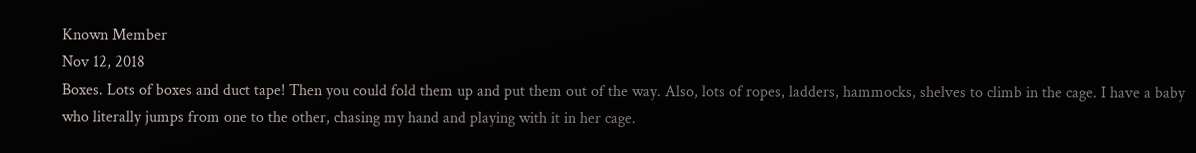Known Member
Nov 12, 2018
Boxes. Lots of boxes and duct tape! Then you could fold them up and put them out of the way. Also, lots of ropes, ladders, hammocks, shelves to climb in the cage. I have a baby who literally jumps from one to the other, chasing my hand and playing with it in her cage.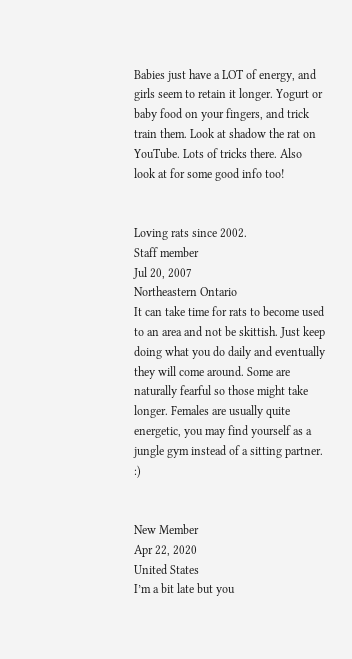Babies just have a LOT of energy, and girls seem to retain it longer. Yogurt or baby food on your fingers, and trick train them. Look at shadow the rat on YouTube. Lots of tricks there. Also look at for some good info too!


Loving rats since 2002.
Staff member
Jul 20, 2007
Northeastern Ontario
It can take time for rats to become used to an area and not be skittish. Just keep doing what you do daily and eventually they will come around. Some are naturally fearful so those might take longer. Females are usually quite energetic, you may find yourself as a jungle gym instead of a sitting partner. :)


New Member
Apr 22, 2020
United States
I’m a bit late but you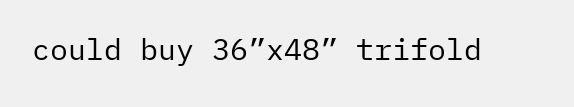could buy 36”x48” trifold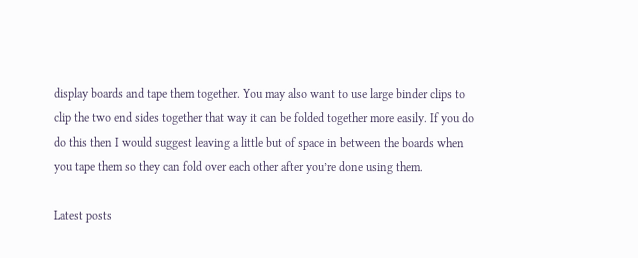display boards and tape them together. You may also want to use large binder clips to clip the two end sides together that way it can be folded together more easily. If you do do this then I would suggest leaving a little but of space in between the boards when you tape them so they can fold over each other after you’re done using them.

Latest posts